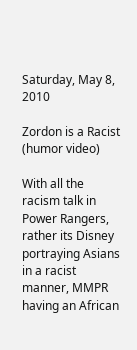Saturday, May 8, 2010

Zordon is a Racist (humor video)

With all the racism talk in Power Rangers, rather its Disney portraying Asians in a racist manner, MMPR having an African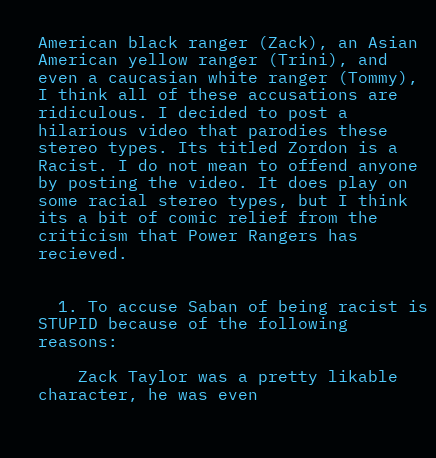American black ranger (Zack), an Asian American yellow ranger (Trini), and even a caucasian white ranger (Tommy), I think all of these accusations are ridiculous. I decided to post a hilarious video that parodies these stereo types. Its titled Zordon is a Racist. I do not mean to offend anyone by posting the video. It does play on some racial stereo types, but I think its a bit of comic relief from the criticism that Power Rangers has recieved.


  1. To accuse Saban of being racist is STUPID because of the following reasons:

    Zack Taylor was a pretty likable character, he was even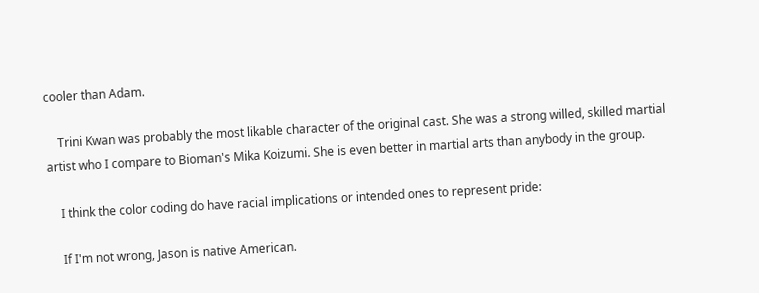cooler than Adam.

    Trini Kwan was probably the most likable character of the original cast. She was a strong willed, skilled martial artist who I compare to Bioman's Mika Koizumi. She is even better in martial arts than anybody in the group.

    I think the color coding do have racial implications or intended ones to represent pride:

    If I'm not wrong, Jason is native American.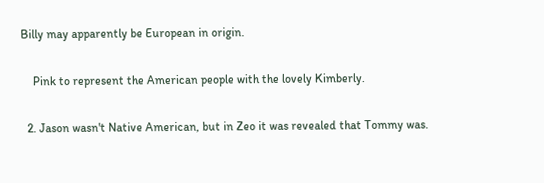Billy may apparently be European in origin.

    Pink to represent the American people with the lovely Kimberly.

  2. Jason wasn't Native American, but in Zeo it was revealed that Tommy was.